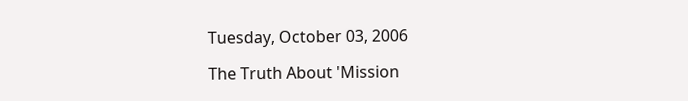Tuesday, October 03, 2006

The Truth About 'Mission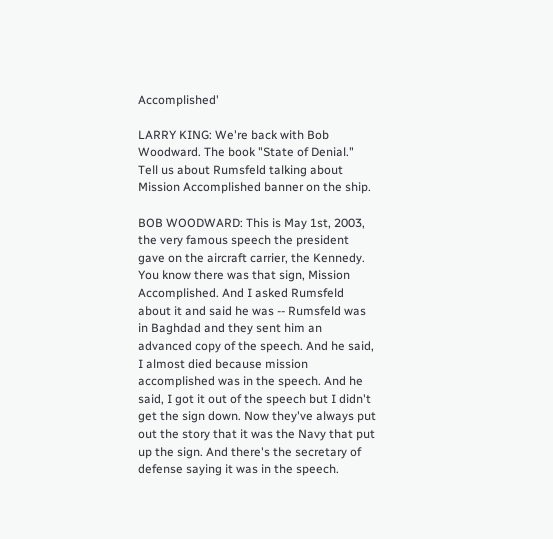Accomplished'

LARRY KING: We're back with Bob Woodward. The book "State of Denial." Tell us about Rumsfeld talking about Mission Accomplished banner on the ship.

BOB WOODWARD: This is May 1st, 2003, the very famous speech the president gave on the aircraft carrier, the Kennedy. You know there was that sign, Mission Accomplished. And I asked Rumsfeld about it and said he was -- Rumsfeld was in Baghdad and they sent him an advanced copy of the speech. And he said, I almost died because mission accomplished was in the speech. And he said, I got it out of the speech but I didn't get the sign down. Now they've always put out the story that it was the Navy that put up the sign. And there's the secretary of defense saying it was in the speech.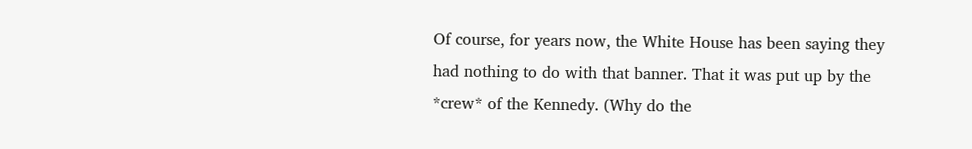Of course, for years now, the White House has been saying they had nothing to do with that banner. That it was put up by the *crew* of the Kennedy. (Why do the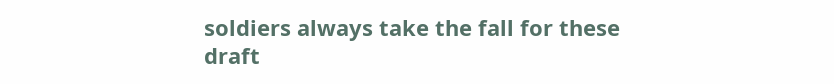soldiers always take the fall for these draft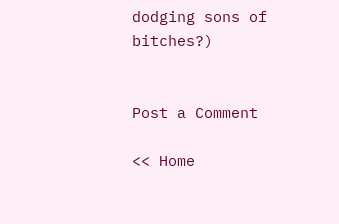dodging sons of bitches?)


Post a Comment

<< Home